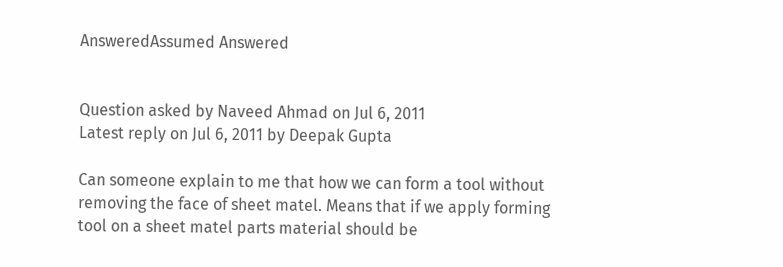AnsweredAssumed Answered


Question asked by Naveed Ahmad on Jul 6, 2011
Latest reply on Jul 6, 2011 by Deepak Gupta

Can someone explain to me that how we can form a tool without removing the face of sheet matel. Means that if we apply forming tool on a sheet matel parts material should be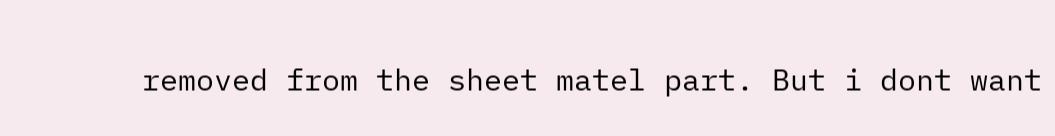removed from the sheet matel part. But i dont want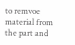to remvoe material from the part and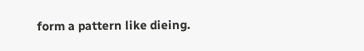form a pattern like dieing.